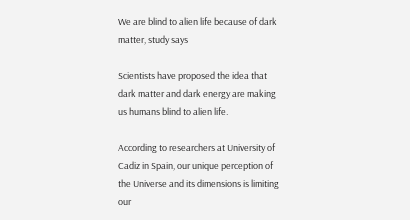We are blind to alien life because of dark matter, study says

Scientists have proposed the idea that dark matter and dark energy are making us humans blind to alien life.

According to researchers at University of Cadiz in Spain, our unique perception of the Universe and its dimensions is limiting our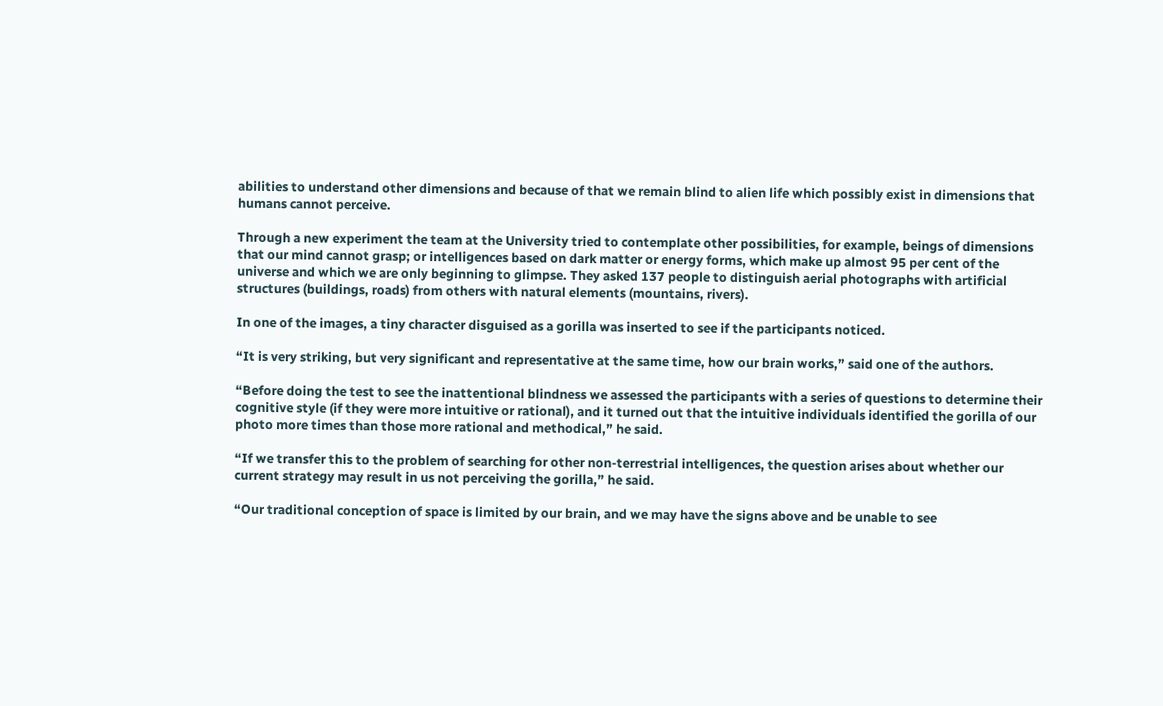abilities to understand other dimensions and because of that we remain blind to alien life which possibly exist in dimensions that humans cannot perceive.

Through a new experiment the team at the University tried to contemplate other possibilities, for example, beings of dimensions that our mind cannot grasp; or intelligences based on dark matter or energy forms, which make up almost 95 per cent of the universe and which we are only beginning to glimpse. They asked 137 people to distinguish aerial photographs with artificial structures (buildings, roads) from others with natural elements (mountains, rivers).

In one of the images, a tiny character disguised as a gorilla was inserted to see if the participants noticed.

“It is very striking, but very significant and representative at the same time, how our brain works,” said one of the authors.

“Before doing the test to see the inattentional blindness we assessed the participants with a series of questions to determine their cognitive style (if they were more intuitive or rational), and it turned out that the intuitive individuals identified the gorilla of our photo more times than those more rational and methodical,” he said.

“If we transfer this to the problem of searching for other non-terrestrial intelligences, the question arises about whether our current strategy may result in us not perceiving the gorilla,” he said.

“Our traditional conception of space is limited by our brain, and we may have the signs above and be unable to see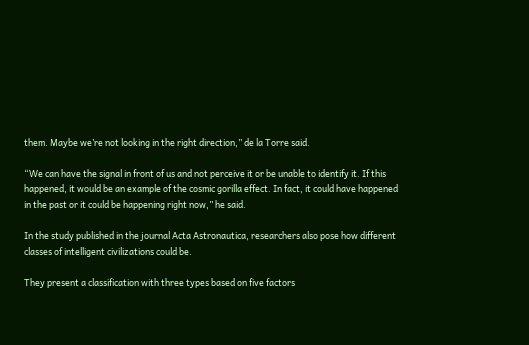them. Maybe we’re not looking in the right direction,” de la Torre said.

“We can have the signal in front of us and not perceive it or be unable to identify it. If this happened, it would be an example of the cosmic gorilla effect. In fact, it could have happened in the past or it could be happening right now,” he said.

In the study published in the journal Acta Astronautica, researchers also pose how different classes of intelligent civilizations could be.

They present a classification with three types based on five factors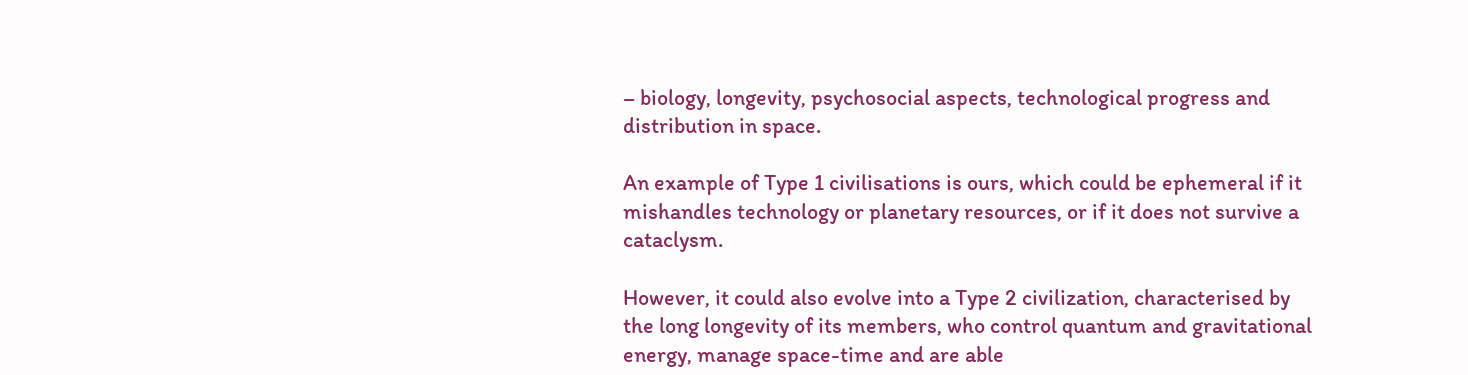– biology, longevity, psychosocial aspects, technological progress and distribution in space.

An example of Type 1 civilisations is ours, which could be ephemeral if it mishandles technology or planetary resources, or if it does not survive a cataclysm.

However, it could also evolve into a Type 2 civilization, characterised by the long longevity of its members, who control quantum and gravitational energy, manage space-time and are able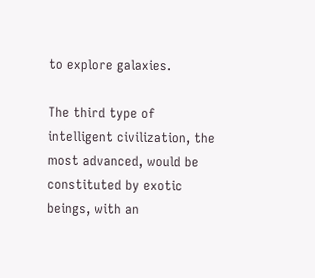to explore galaxies.

The third type of intelligent civilization, the most advanced, would be constituted by exotic beings, with an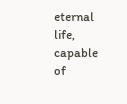eternal life, capable of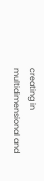creating in multidimensional and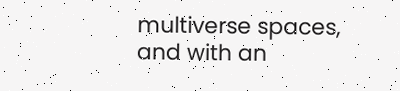multiverse spaces, and with an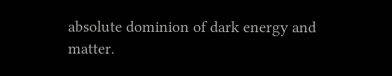absolute dominion of dark energy and matter.